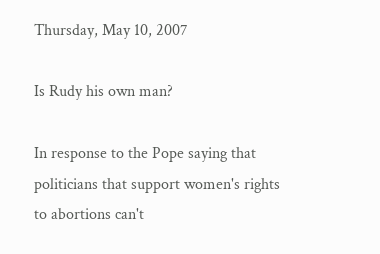Thursday, May 10, 2007

Is Rudy his own man?

In response to the Pope saying that politicians that support women's rights to abortions can't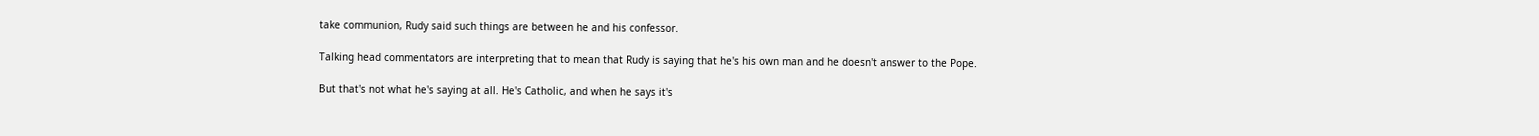take communion, Rudy said such things are between he and his confessor.

Talking head commentators are interpreting that to mean that Rudy is saying that he's his own man and he doesn't answer to the Pope.

But that's not what he's saying at all. He's Catholic, and when he says it's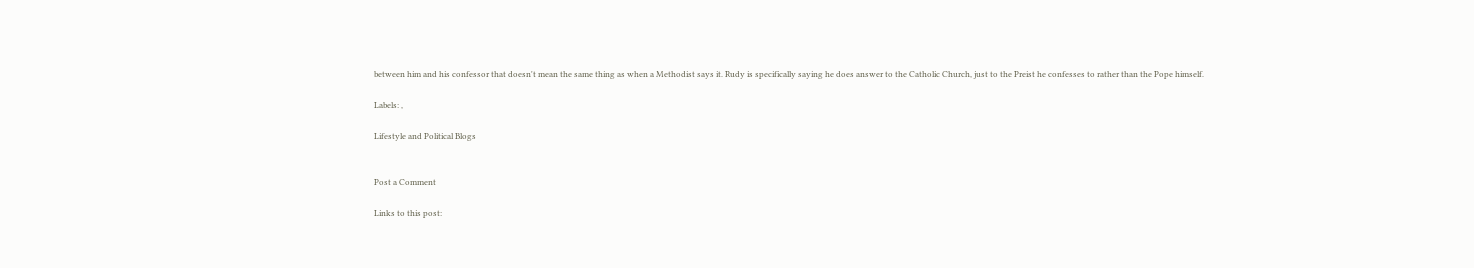between him and his confessor that doesn't mean the same thing as when a Methodist says it. Rudy is specifically saying he does answer to the Catholic Church, just to the Preist he confesses to rather than the Pope himself.

Labels: ,

Lifestyle and Political Blogs


Post a Comment

Links to this post: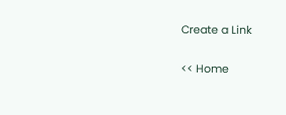Create a Link

<< Home